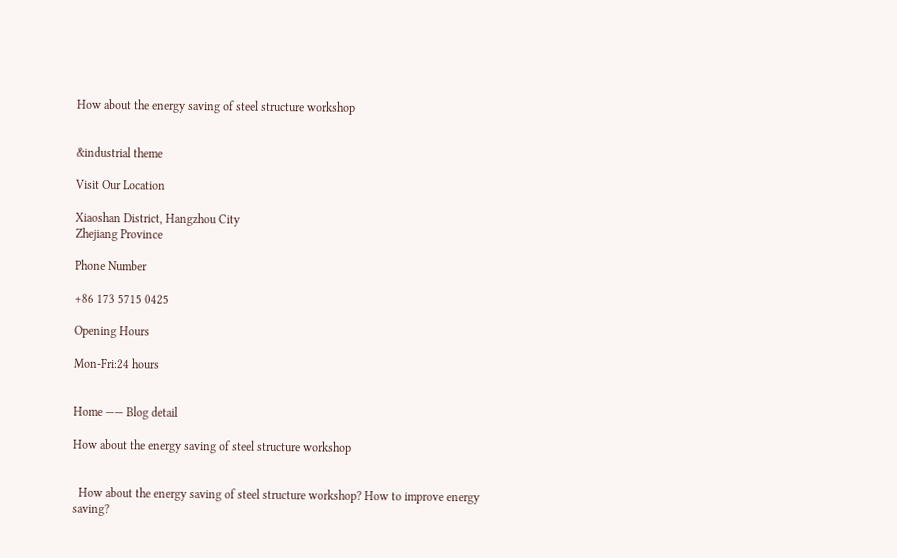How about the energy saving of steel structure workshop


&industrial theme

Visit Our Location

Xiaoshan District, Hangzhou City
Zhejiang Province

Phone Number

+86 173 5715 0425

Opening Hours

Mon-Fri:24 hours


Home —— Blog detail

How about the energy saving of steel structure workshop


  How about the energy saving of steel structure workshop? How to improve energy saving?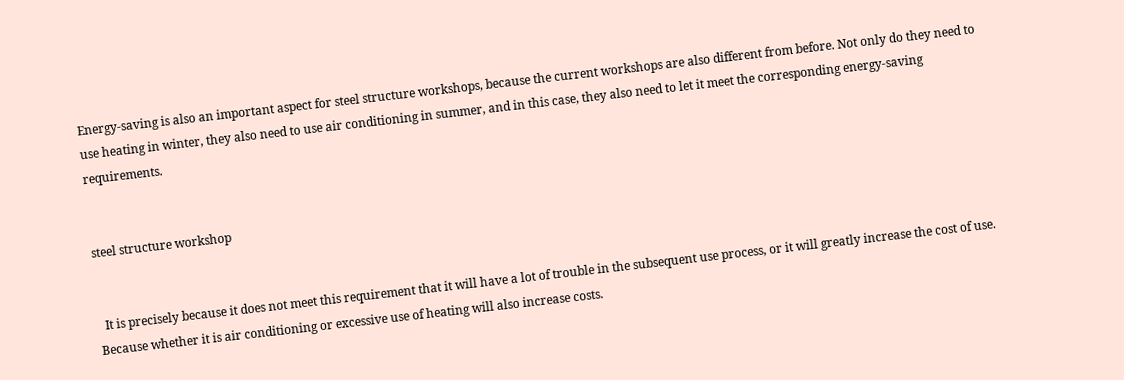Energy-saving is also an important aspect for steel structure workshops, because the current workshops are also different from before. Not only do they need to use heating in winter, they also need to use air conditioning in summer, and in this case, they also need to let it meet the corresponding energy-saving requirements.


steel structure workshop


  It is precisely because it does not meet this requirement that it will have a lot of trouble in the subsequent use process, or it will greatly increase the cost of use. Because whether it is air conditioning or excessive use of heating will also increase costs.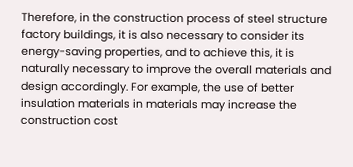Therefore, in the construction process of steel structure factory buildings, it is also necessary to consider its energy-saving properties, and to achieve this, it is naturally necessary to improve the overall materials and design accordingly. For example, the use of better insulation materials in materials may increase the construction cost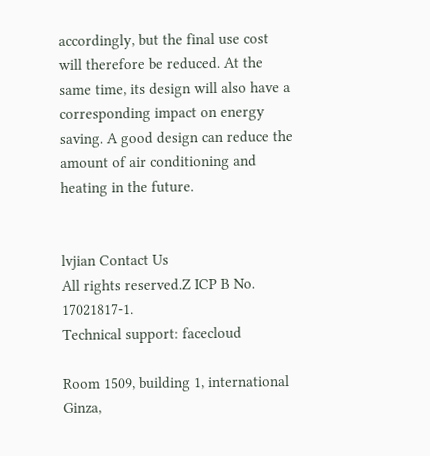accordingly, but the final use cost will therefore be reduced. At the same time, its design will also have a corresponding impact on energy saving. A good design can reduce the amount of air conditioning and heating in the future.


lvjian Contact Us
All rights reserved.Z ICP B No. 17021817-1.
Technical support: facecloud

Room 1509, building 1, international Ginza,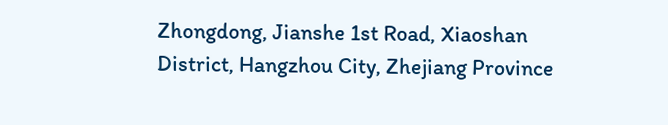Zhongdong, Jianshe 1st Road, Xiaoshan District, Hangzhou City, Zhejiang Province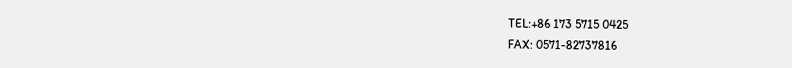TEL:+86 173 5715 0425
FAX: 0571-82737816